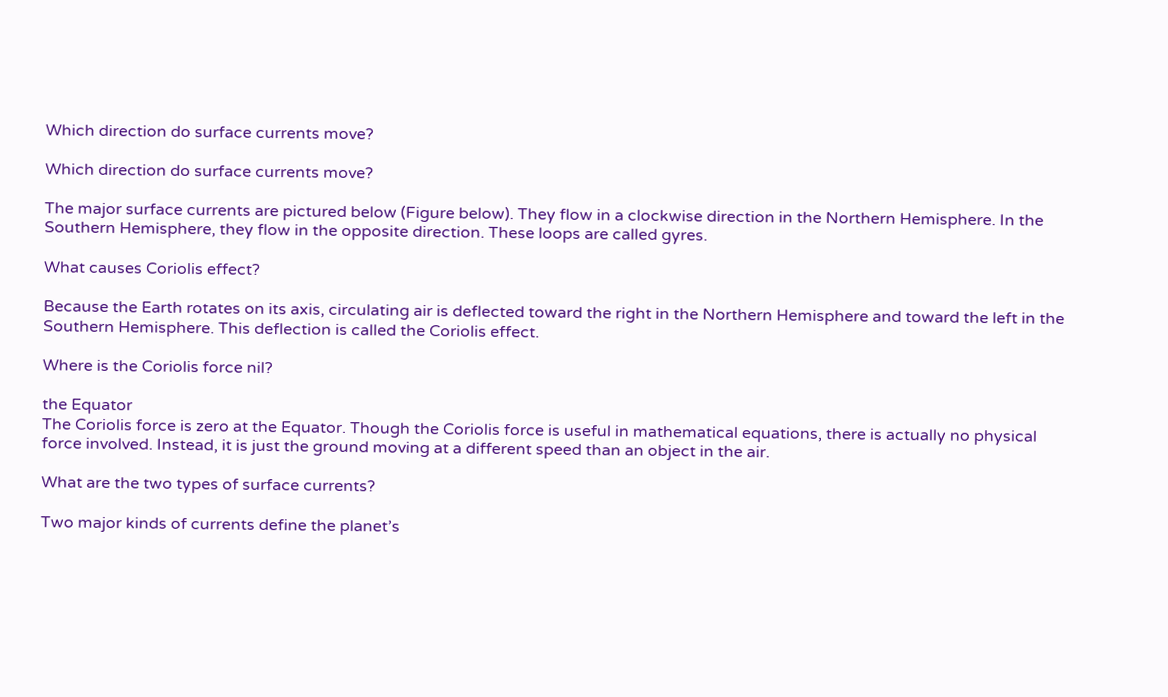Which direction do surface currents move?

Which direction do surface currents move?

The major surface currents are pictured below (Figure below). They flow in a clockwise direction in the Northern Hemisphere. In the Southern Hemisphere, they flow in the opposite direction. These loops are called gyres.

What causes Coriolis effect?

Because the Earth rotates on its axis, circulating air is deflected toward the right in the Northern Hemisphere and toward the left in the Southern Hemisphere. This deflection is called the Coriolis effect.

Where is the Coriolis force nil?

the Equator
The Coriolis force is zero at the Equator. Though the Coriolis force is useful in mathematical equations, there is actually no physical force involved. Instead, it is just the ground moving at a different speed than an object in the air.

What are the two types of surface currents?

Two major kinds of currents define the planet’s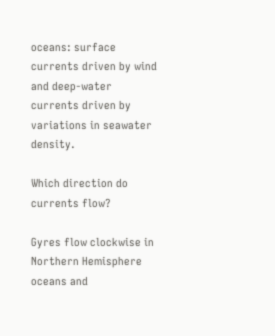oceans: surface currents driven by wind and deep-water currents driven by variations in seawater density.

Which direction do currents flow?

Gyres flow clockwise in Northern Hemisphere oceans and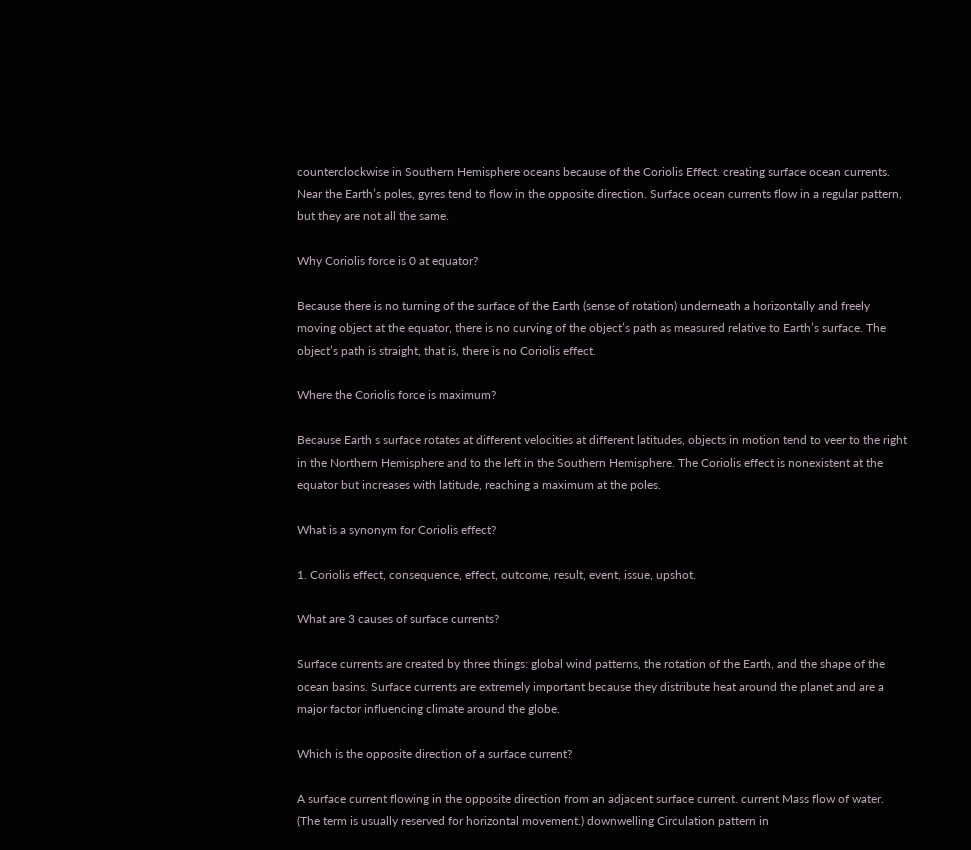counterclockwise in Southern Hemisphere oceans because of the Coriolis Effect. creating surface ocean currents. Near the Earth’s poles, gyres tend to flow in the opposite direction. Surface ocean currents flow in a regular pattern, but they are not all the same.

Why Coriolis force is 0 at equator?

Because there is no turning of the surface of the Earth (sense of rotation) underneath a horizontally and freely moving object at the equator, there is no curving of the object’s path as measured relative to Earth’s surface. The object’s path is straight, that is, there is no Coriolis effect.

Where the Coriolis force is maximum?

Because Earth s surface rotates at different velocities at different latitudes, objects in motion tend to veer to the right in the Northern Hemisphere and to the left in the Southern Hemisphere. The Coriolis effect is nonexistent at the equator but increases with latitude, reaching a maximum at the poles.

What is a synonym for Coriolis effect?

1. Coriolis effect, consequence, effect, outcome, result, event, issue, upshot.

What are 3 causes of surface currents?

Surface currents are created by three things: global wind patterns, the rotation of the Earth, and the shape of the ocean basins. Surface currents are extremely important because they distribute heat around the planet and are a major factor influencing climate around the globe.

Which is the opposite direction of a surface current?

A surface current flowing in the opposite direction from an adjacent surface current. current Mass flow of water. (The term is usually reserved for horizontal movement.) downwelling Circulation pattern in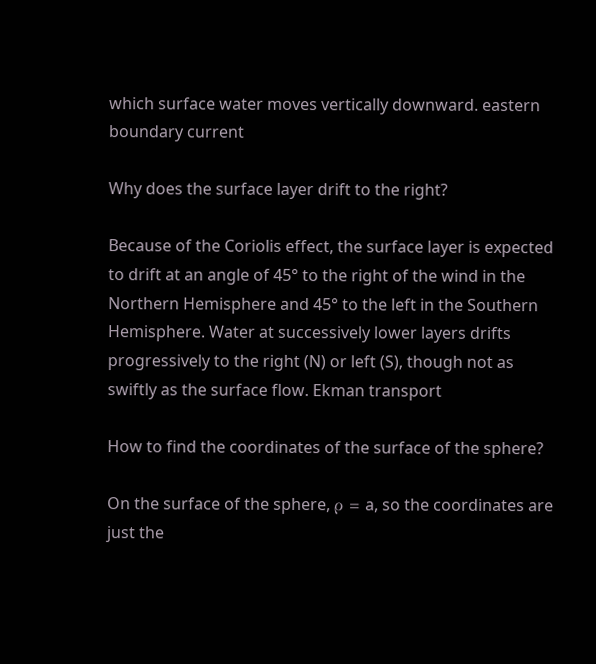which surface water moves vertically downward. eastern boundary current

Why does the surface layer drift to the right?

Because of the Coriolis effect, the surface layer is expected to drift at an angle of 45° to the right of the wind in the Northern Hemisphere and 45° to the left in the Southern Hemisphere. Water at successively lower layers drifts progressively to the right (N) or left (S), though not as swiftly as the surface flow. Ekman transport

How to find the coordinates of the surface of the sphere?

On the surface of the sphere, ρ = a, so the coordinates are just the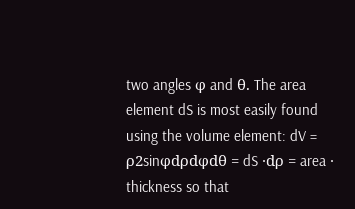two angles φ and θ. The area element dS is most easily found using the volume element: dV = ρ2sinφdρdφdθ = dS ·dρ = area · thickness so that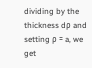dividing by the thickness dρ and setting ρ = a, we get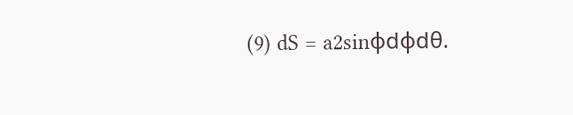(9) dS = a2sinφdφdθ.